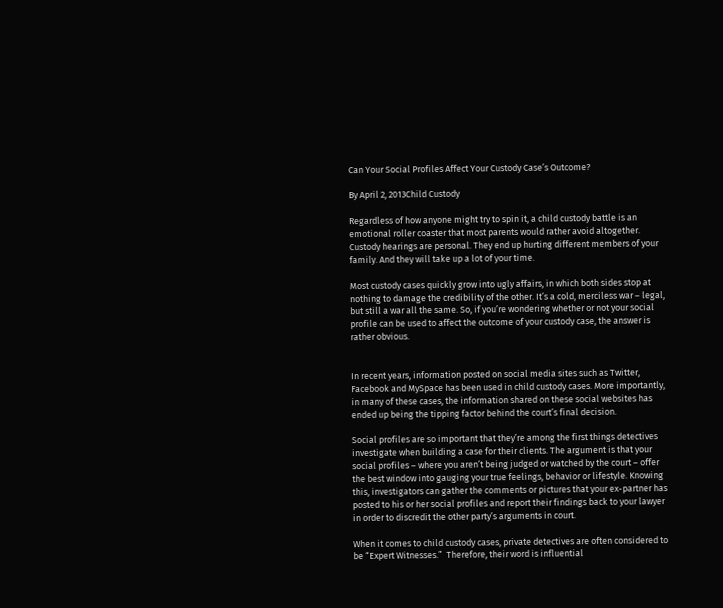Can Your Social Profiles Affect Your Custody Case’s Outcome?

By April 2, 2013Child Custody

Regardless of how anyone might try to spin it, a child custody battle is an emotional roller coaster that most parents would rather avoid altogether. Custody hearings are personal. They end up hurting different members of your family. And they will take up a lot of your time.

Most custody cases quickly grow into ugly affairs, in which both sides stop at nothing to damage the credibility of the other. It’s a cold, merciless war – legal, but still a war all the same. So, if you’re wondering whether or not your social profile can be used to affect the outcome of your custody case, the answer is rather obvious.


In recent years, information posted on social media sites such as Twitter, Facebook and MySpace has been used in child custody cases. More importantly, in many of these cases, the information shared on these social websites has ended up being the tipping factor behind the court’s final decision.

Social profiles are so important that they’re among the first things detectives investigate when building a case for their clients. The argument is that your social profiles – where you aren’t being judged or watched by the court – offer the best window into gauging your true feelings, behavior or lifestyle. Knowing this, investigators can gather the comments or pictures that your ex-partner has posted to his or her social profiles and report their findings back to your lawyer in order to discredit the other party’s arguments in court.

When it comes to child custody cases, private detectives are often considered to be “Expert Witnesses.”  Therefore, their word is influential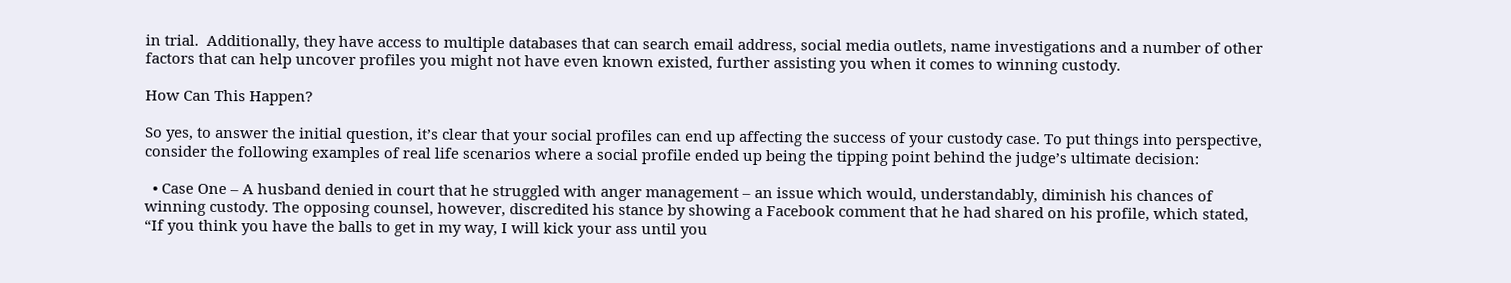in trial.  Additionally, they have access to multiple databases that can search email address, social media outlets, name investigations and a number of other factors that can help uncover profiles you might not have even known existed, further assisting you when it comes to winning custody.

How Can This Happen?

So yes, to answer the initial question, it’s clear that your social profiles can end up affecting the success of your custody case. To put things into perspective, consider the following examples of real life scenarios where a social profile ended up being the tipping point behind the judge’s ultimate decision:

  • Case One – A husband denied in court that he struggled with anger management – an issue which would, understandably, diminish his chances of winning custody. The opposing counsel, however, discredited his stance by showing a Facebook comment that he had shared on his profile, which stated, “If you think you have the balls to get in my way, I will kick your ass until you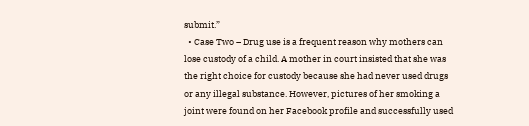submit.”
  • Case Two – Drug use is a frequent reason why mothers can lose custody of a child. A mother in court insisted that she was the right choice for custody because she had never used drugs or any illegal substance. However, pictures of her smoking a joint were found on her Facebook profile and successfully used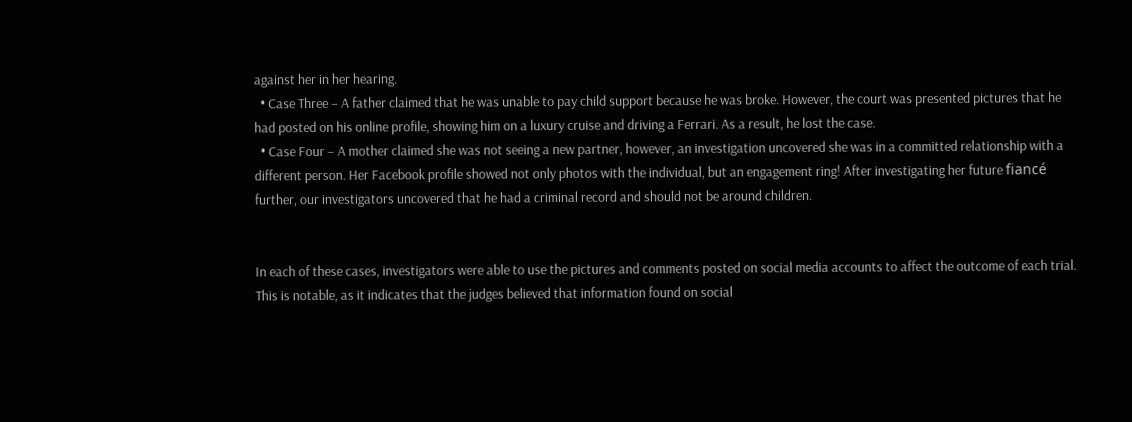against her in her hearing.
  • Case Three – A father claimed that he was unable to pay child support because he was broke. However, the court was presented pictures that he had posted on his online profile, showing him on a luxury cruise and driving a Ferrari. As a result, he lost the case.
  • Case Four – A mother claimed she was not seeing a new partner, however, an investigation uncovered she was in a committed relationship with a different person. Her Facebook profile showed not only photos with the individual, but an engagement ring! After investigating her future fiancé further, our investigators uncovered that he had a criminal record and should not be around children.


In each of these cases, investigators were able to use the pictures and comments posted on social media accounts to affect the outcome of each trial. This is notable, as it indicates that the judges believed that information found on social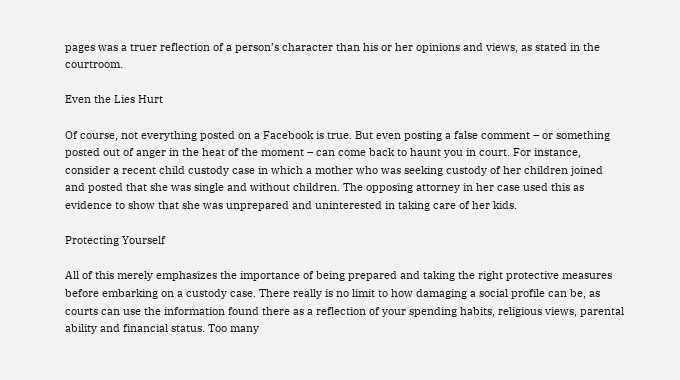pages was a truer reflection of a person’s character than his or her opinions and views, as stated in the courtroom.

Even the Lies Hurt

Of course, not everything posted on a Facebook is true. But even posting a false comment – or something posted out of anger in the heat of the moment – can come back to haunt you in court. For instance, consider a recent child custody case in which a mother who was seeking custody of her children joined and posted that she was single and without children. The opposing attorney in her case used this as evidence to show that she was unprepared and uninterested in taking care of her kids.

Protecting Yourself

All of this merely emphasizes the importance of being prepared and taking the right protective measures before embarking on a custody case. There really is no limit to how damaging a social profile can be, as courts can use the information found there as a reflection of your spending habits, religious views, parental ability and financial status. Too many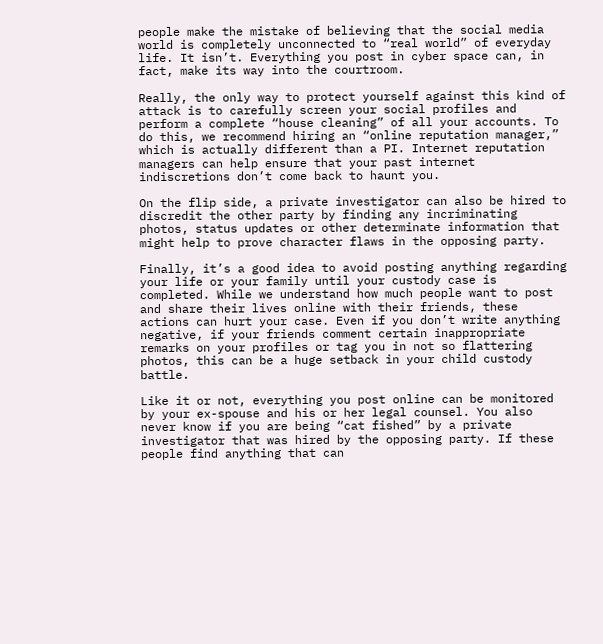people make the mistake of believing that the social media world is completely unconnected to “real world” of everyday life. It isn’t. Everything you post in cyber space can, in fact, make its way into the courtroom.

Really, the only way to protect yourself against this kind of attack is to carefully screen your social profiles and perform a complete “house cleaning” of all your accounts. To do this, we recommend hiring an “online reputation manager,” which is actually different than a PI. Internet reputation managers can help ensure that your past internet indiscretions don’t come back to haunt you.

On the flip side, a private investigator can also be hired to discredit the other party by finding any incriminating photos, status updates or other determinate information that might help to prove character flaws in the opposing party.

Finally, it’s a good idea to avoid posting anything regarding your life or your family until your custody case is completed. While we understand how much people want to post and share their lives online with their friends, these actions can hurt your case. Even if you don’t write anything negative, if your friends comment certain inappropriate remarks on your profiles or tag you in not so flattering photos, this can be a huge setback in your child custody battle.

Like it or not, everything you post online can be monitored by your ex-spouse and his or her legal counsel. You also never know if you are being “cat fished” by a private investigator that was hired by the opposing party. If these people find anything that can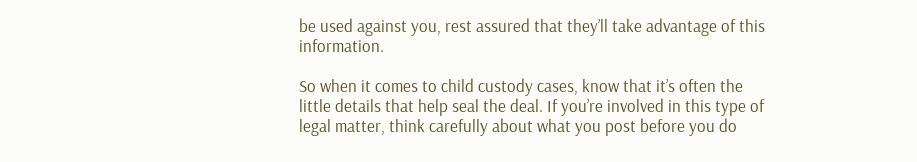be used against you, rest assured that they’ll take advantage of this information.

So when it comes to child custody cases, know that it’s often the little details that help seal the deal. If you’re involved in this type of legal matter, think carefully about what you post before you do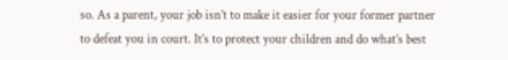so. As a parent, your job isn’t to make it easier for your former partner to defeat you in court. It’s to protect your children and do what’s best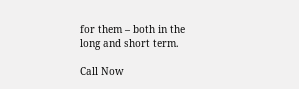for them – both in the long and short term.

Call Now